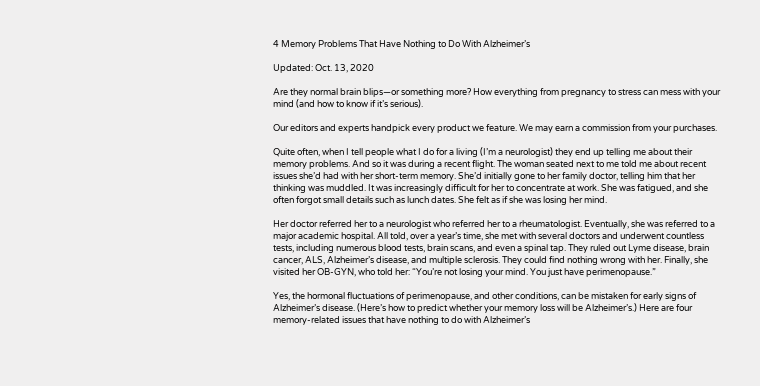4 Memory Problems That Have Nothing to Do With Alzheimer’s

Updated: Oct. 13, 2020

Are they normal brain blips—or something more? How everything from pregnancy to stress can mess with your mind (and how to know if it’s serious).

Our editors and experts handpick every product we feature. We may earn a commission from your purchases.

Quite often, when I tell people what I do for a living (I’m a neurologist) they end up telling me about their memory problems. And so it was during a recent flight. The woman seated next to me told me about recent issues she’d had with her short-term memory. She’d initially gone to her family doctor, telling him that her thinking was muddled. It was increasingly difficult for her to concentrate at work. She was fatigued, and she often forgot small details such as lunch dates. She felt as if she was losing her mind.

Her doctor referred her to a neurologist who referred her to a rheumatologist. Eventually, she was referred to a major academic hospital. All told, over a year’s time, she met with several doctors and underwent countless tests, including numerous blood tests, brain scans, and even a spinal tap. They ruled out Lyme disease, brain cancer, ALS, Alzheimer’s disease, and multiple sclerosis. They could find nothing wrong with her. Finally, she visited her OB-GYN, who told her: “You’re not losing your mind. You just have perimenopause.”

Yes, the hormonal fluctuations of perimenopause, and other conditions, can be mistaken for early signs of Alzheimer’s disease. (Here’s how to predict whether your memory loss will be Alzheimer’s.) Here are four memory-related issues that have nothing to do with Alzheimer’s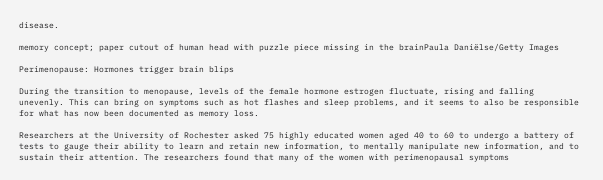disease.

memory concept; paper cutout of human head with puzzle piece missing in the brainPaula Daniëlse/Getty Images

Perimenopause: Hormones trigger brain blips

During the transition to menopause, levels of the female hormone estrogen fluctuate, rising and falling unevenly. This can bring on symptoms such as hot flashes and sleep problems, and it seems to also be responsible for what has now been documented as memory loss.

Researchers at the University of Rochester asked 75 highly educated women aged 40 to 60 to undergo a battery of tests to gauge their ability to learn and retain new information, to mentally manipulate new information, and to sustain their attention. The researchers found that many of the women with perimenopausal symptoms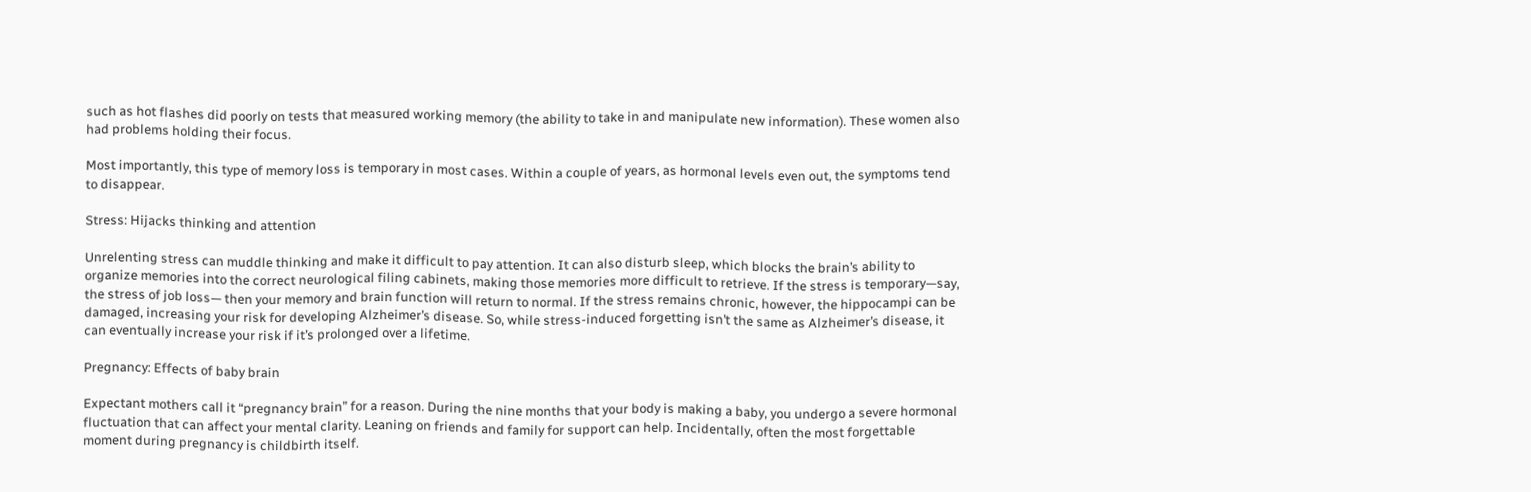such as hot flashes did poorly on tests that measured working memory (the ability to take in and manipulate new information). These women also had problems holding their focus.

Most importantly, this type of memory loss is temporary in most cases. Within a couple of years, as hormonal levels even out, the symptoms tend to disappear.

Stress: Hijacks thinking and attention

Unrelenting stress can muddle thinking and make it difficult to pay attention. It can also disturb sleep, which blocks the brain’s ability to organize memories into the correct neurological filing cabinets, making those memories more difficult to retrieve. If the stress is temporary—say, the stress of job loss— then your memory and brain function will return to normal. If the stress remains chronic, however, the hippocampi can be damaged, increasing your risk for developing Alzheimer’s disease. So, while stress-induced forgetting isn’t the same as Alzheimer’s disease, it can eventually increase your risk if it’s prolonged over a lifetime.

Pregnancy: Effects of baby brain

Expectant mothers call it “pregnancy brain” for a reason. During the nine months that your body is making a baby, you undergo a severe hormonal fluctuation that can affect your mental clarity. Leaning on friends and family for support can help. Incidentally, often the most forgettable moment during pregnancy is childbirth itself.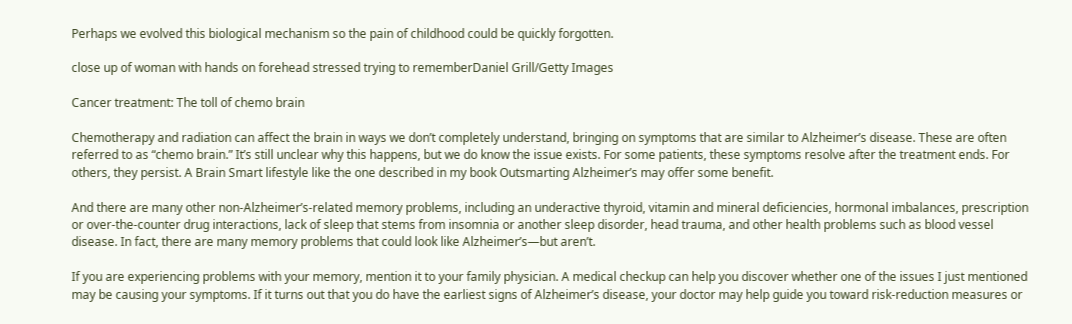Perhaps we evolved this biological mechanism so the pain of childhood could be quickly forgotten.

close up of woman with hands on forehead stressed trying to rememberDaniel Grill/Getty Images

Cancer treatment: The toll of chemo brain

Chemotherapy and radiation can affect the brain in ways we don’t completely understand, bringing on symptoms that are similar to Alzheimer’s disease. These are often referred to as “chemo brain.” It’s still unclear why this happens, but we do know the issue exists. For some patients, these symptoms resolve after the treatment ends. For others, they persist. A Brain Smart lifestyle like the one described in my book Outsmarting Alzheimer’s may offer some benefit.

And there are many other non-Alzheimer’s-related memory problems, including an underactive thyroid, vitamin and mineral deficiencies, hormonal imbalances, prescription or over-the-counter drug interactions, lack of sleep that stems from insomnia or another sleep disorder, head trauma, and other health problems such as blood vessel disease. In fact, there are many memory problems that could look like Alzheimer’s—but aren’t.

If you are experiencing problems with your memory, mention it to your family physician. A medical checkup can help you discover whether one of the issues I just mentioned may be causing your symptoms. If it turns out that you do have the earliest signs of Alzheimer’s disease, your doctor may help guide you toward risk-reduction measures or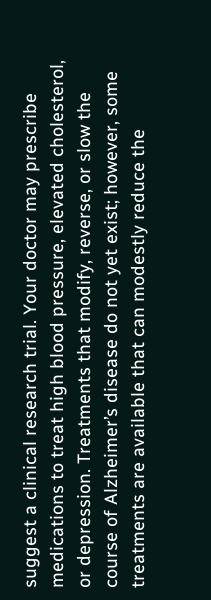suggest a clinical research trial. Your doctor may prescribe medications to treat high blood pressure, elevated cholesterol, or depression. Treatments that modify, reverse, or slow the course of Alzheimer’s disease do not yet exist; however, some treatments are available that can modestly reduce the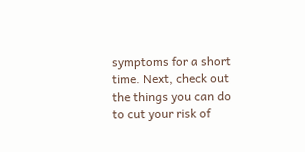symptoms for a short time. Next, check out the things you can do to cut your risk of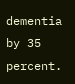dementia by 35 percent.